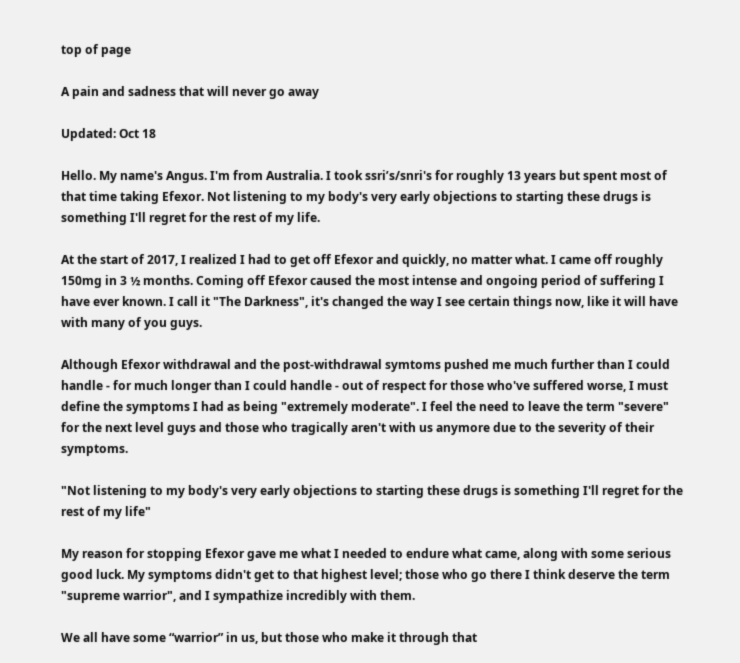top of page

A pain and sadness that will never go away

Updated: Oct 18

Hello. My name's Angus. I'm from Australia. I took ssri’s/snri's for roughly 13 years but spent most of that time taking Efexor. Not listening to my body's very early objections to starting these drugs is something I'll regret for the rest of my life.

At the start of 2017, I realized I had to get off Efexor and quickly, no matter what. I came off roughly 150mg in 3 ½ months. Coming off Efexor caused the most intense and ongoing period of suffering I have ever known. I call it "The Darkness", it's changed the way I see certain things now, like it will have with many of you guys.

Although Efexor withdrawal and the post-withdrawal symtoms pushed me much further than I could handle - for much longer than I could handle - out of respect for those who've suffered worse, I must define the symptoms I had as being "extremely moderate". I feel the need to leave the term "severe" for the next level guys and those who tragically aren't with us anymore due to the severity of their symptoms.

"Not listening to my body's very early objections to starting these drugs is something I'll regret for the rest of my life"

My reason for stopping Efexor gave me what I needed to endure what came, along with some serious good luck. My symptoms didn't get to that highest level; those who go there I think deserve the term "supreme warrior", and I sympathize incredibly with them.

We all have some “warrior” in us, but those who make it through that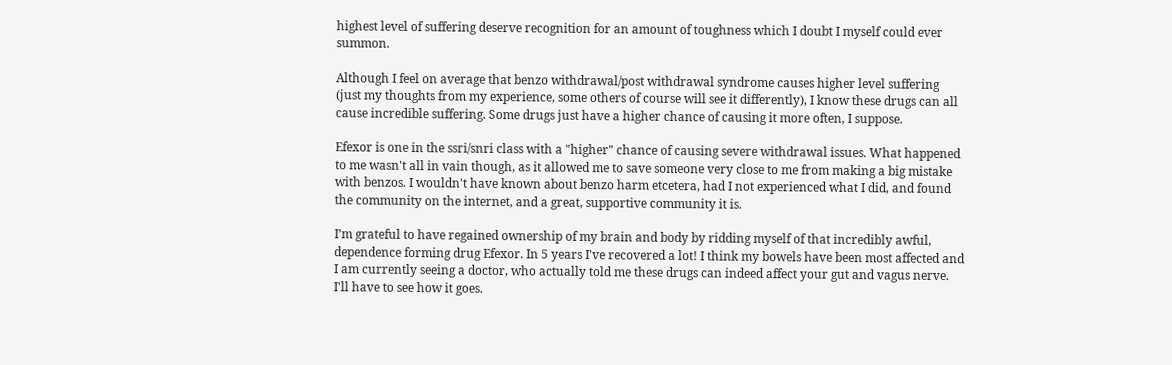highest level of suffering deserve recognition for an amount of toughness which I doubt I myself could ever summon.

Although I feel on average that benzo withdrawal/post withdrawal syndrome causes higher level suffering (just my thoughts from my experience, some others of course will see it differently), I know these drugs can all cause incredible suffering. Some drugs just have a higher chance of causing it more often, I suppose.

Efexor is one in the ssri/snri class with a "higher" chance of causing severe withdrawal issues. What happened to me wasn't all in vain though, as it allowed me to save someone very close to me from making a big mistake with benzos. I wouldn't have known about benzo harm etcetera, had I not experienced what I did, and found the community on the internet, and a great, supportive community it is.

I’m grateful to have regained ownership of my brain and body by ridding myself of that incredibly awful, dependence forming drug Efexor. In 5 years I've recovered a lot! I think my bowels have been most affected and I am currently seeing a doctor, who actually told me these drugs can indeed affect your gut and vagus nerve. I'll have to see how it goes.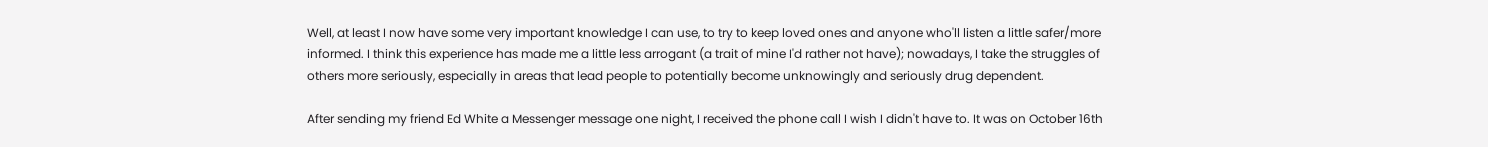Well, at least I now have some very important knowledge I can use, to try to keep loved ones and anyone who'll listen a little safer/more informed. I think this experience has made me a little less arrogant (a trait of mine I'd rather not have); nowadays, I take the struggles of others more seriously, especially in areas that lead people to potentially become unknowingly and seriously drug dependent.

After sending my friend Ed White a Messenger message one night, I received the phone call I wish I didn't have to. It was on October 16th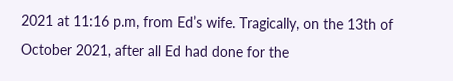2021 at 11:16 p.m, from Ed’s wife. Tragically, on the 13th of October 2021, after all Ed had done for the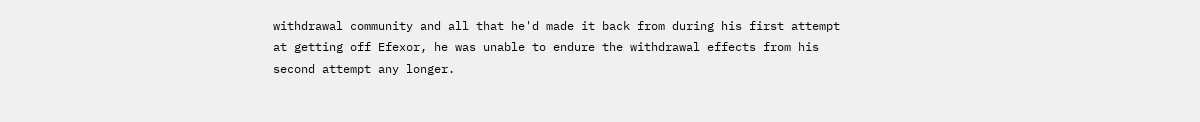withdrawal community and all that he'd made it back from during his first attempt at getting off Efexor, he was unable to endure the withdrawal effects from his second attempt any longer.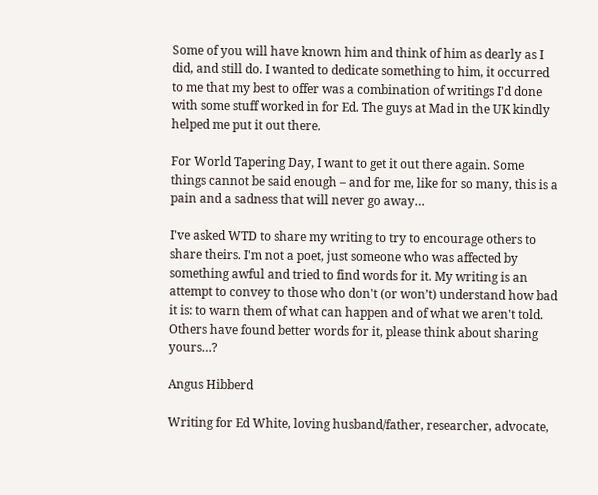Some of you will have known him and think of him as dearly as I did, and still do. I wanted to dedicate something to him, it occurred to me that my best to offer was a combination of writings I'd done with some stuff worked in for Ed. The guys at Mad in the UK kindly helped me put it out there.

For World Tapering Day, I want to get it out there again. Some things cannot be said enough – and for me, like for so many, this is a pain and a sadness that will never go away…

I've asked WTD to share my writing to try to encourage others to share theirs. I'm not a poet, just someone who was affected by something awful and tried to find words for it. My writing is an attempt to convey to those who don't (or won’t) understand how bad it is: to warn them of what can happen and of what we aren't told. Others have found better words for it, please think about sharing yours…?

Angus Hibberd

Writing for Ed White, loving husband/father, researcher, advocate,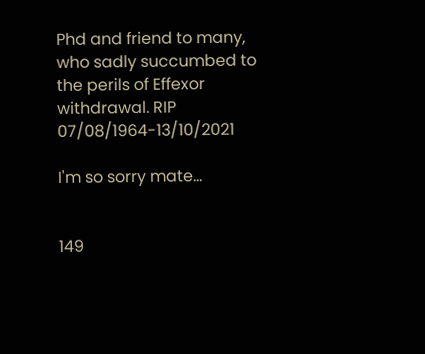Phd and friend to many, who sadly succumbed to the perils of Effexor withdrawal. RIP 07/08/1964-13/10/2021

I'm so sorry mate...


149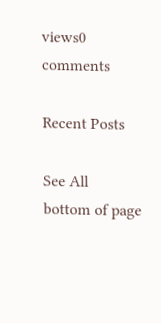views0 comments

Recent Posts

See All
bottom of page